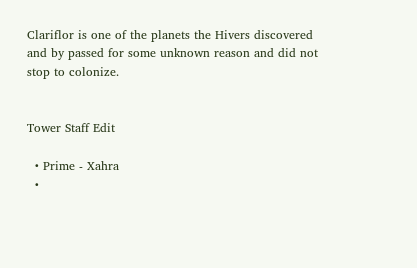Clariflor is one of the planets the Hivers discovered and by passed for some unknown reason and did not stop to colonize.


Tower Staff Edit

  • Prime - Xahra
  •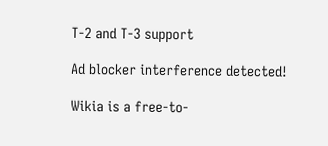T-2 and T-3 support

Ad blocker interference detected!

Wikia is a free-to-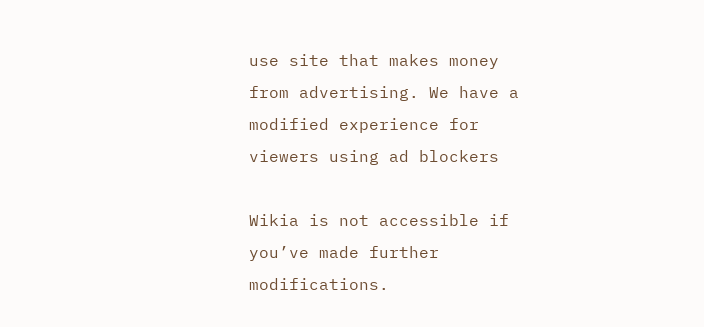use site that makes money from advertising. We have a modified experience for viewers using ad blockers

Wikia is not accessible if you’ve made further modifications.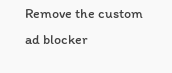Remove the custom ad blocker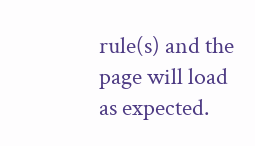rule(s) and the page will load as expected.